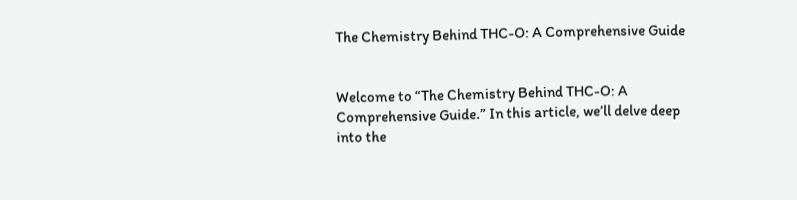The Chemistry Behind THC-O: A Comprehensive Guide


Welcome to “The Chemistry Behind THC-O: A Comprehensive Guide.” In this article, we’ll delve deep into the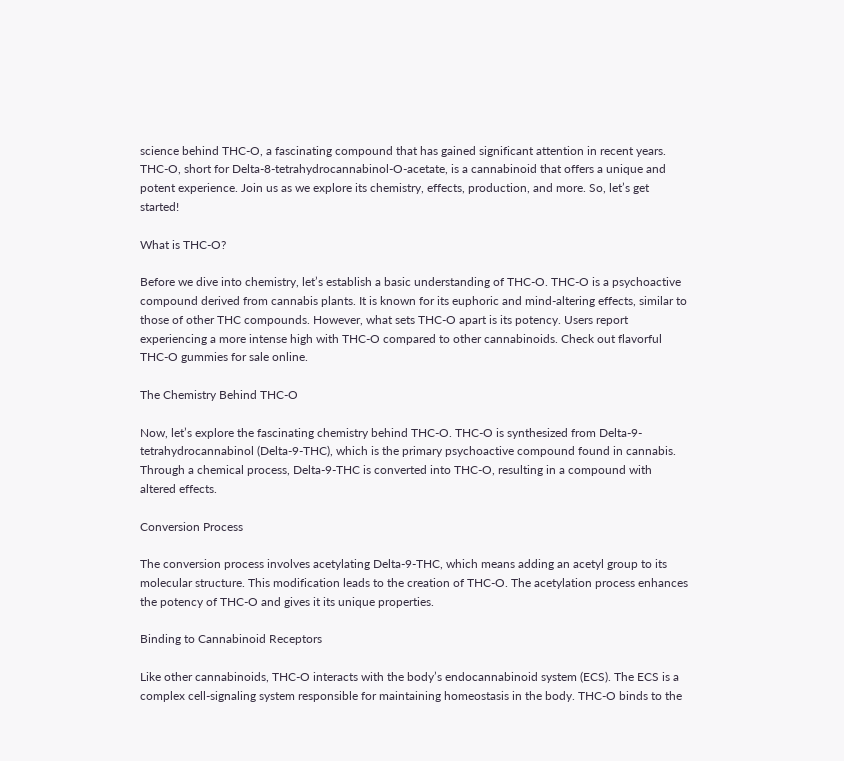science behind THC-O, a fascinating compound that has gained significant attention in recent years. THC-O, short for Delta-8-tetrahydrocannabinol-O-acetate, is a cannabinoid that offers a unique and potent experience. Join us as we explore its chemistry, effects, production, and more. So, let’s get started!

What is THC-O?

Before we dive into chemistry, let’s establish a basic understanding of THC-O. THC-O is a psychoactive compound derived from cannabis plants. It is known for its euphoric and mind-altering effects, similar to those of other THC compounds. However, what sets THC-O apart is its potency. Users report experiencing a more intense high with THC-O compared to other cannabinoids. Check out flavorful THC-O gummies for sale online.

The Chemistry Behind THC-O

Now, let’s explore the fascinating chemistry behind THC-O. THC-O is synthesized from Delta-9-tetrahydrocannabinol (Delta-9-THC), which is the primary psychoactive compound found in cannabis. Through a chemical process, Delta-9-THC is converted into THC-O, resulting in a compound with altered effects.

Conversion Process

The conversion process involves acetylating Delta-9-THC, which means adding an acetyl group to its molecular structure. This modification leads to the creation of THC-O. The acetylation process enhances the potency of THC-O and gives it its unique properties.

Binding to Cannabinoid Receptors

Like other cannabinoids, THC-O interacts with the body’s endocannabinoid system (ECS). The ECS is a complex cell-signaling system responsible for maintaining homeostasis in the body. THC-O binds to the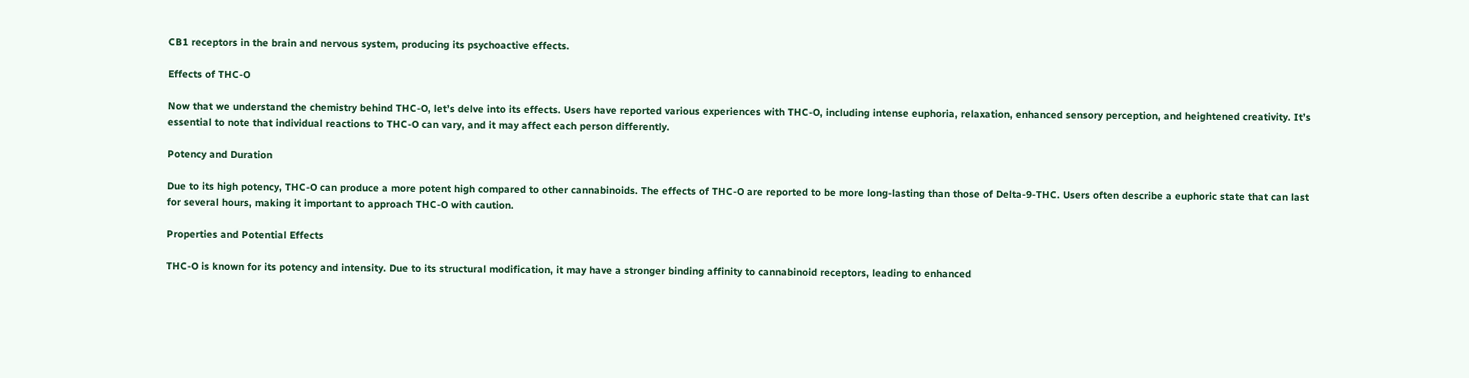CB1 receptors in the brain and nervous system, producing its psychoactive effects.

Effects of THC-O

Now that we understand the chemistry behind THC-O, let’s delve into its effects. Users have reported various experiences with THC-O, including intense euphoria, relaxation, enhanced sensory perception, and heightened creativity. It’s essential to note that individual reactions to THC-O can vary, and it may affect each person differently.

Potency and Duration

Due to its high potency, THC-O can produce a more potent high compared to other cannabinoids. The effects of THC-O are reported to be more long-lasting than those of Delta-9-THC. Users often describe a euphoric state that can last for several hours, making it important to approach THC-O with caution.

Properties and Potential Effects

THC-O is known for its potency and intensity. Due to its structural modification, it may have a stronger binding affinity to cannabinoid receptors, leading to enhanced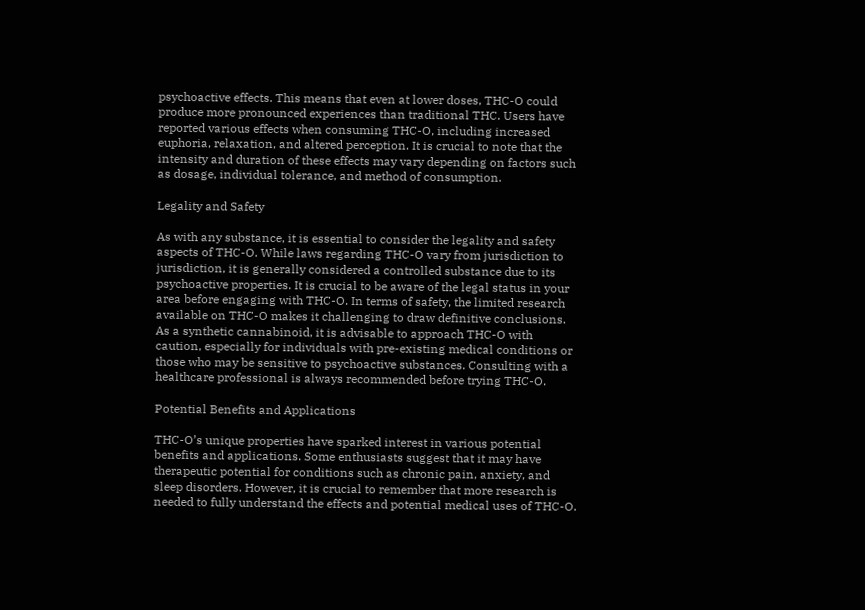psychoactive effects. This means that even at lower doses, THC-O could produce more pronounced experiences than traditional THC. Users have reported various effects when consuming THC-O, including increased euphoria, relaxation, and altered perception. It is crucial to note that the intensity and duration of these effects may vary depending on factors such as dosage, individual tolerance, and method of consumption.

Legality and Safety

As with any substance, it is essential to consider the legality and safety aspects of THC-O. While laws regarding THC-O vary from jurisdiction to jurisdiction, it is generally considered a controlled substance due to its psychoactive properties. It is crucial to be aware of the legal status in your area before engaging with THC-O. In terms of safety, the limited research available on THC-O makes it challenging to draw definitive conclusions. As a synthetic cannabinoid, it is advisable to approach THC-O with caution, especially for individuals with pre-existing medical conditions or those who may be sensitive to psychoactive substances. Consulting with a healthcare professional is always recommended before trying THC-O.

Potential Benefits and Applications

THC-O’s unique properties have sparked interest in various potential benefits and applications. Some enthusiasts suggest that it may have therapeutic potential for conditions such as chronic pain, anxiety, and sleep disorders. However, it is crucial to remember that more research is needed to fully understand the effects and potential medical uses of THC-O.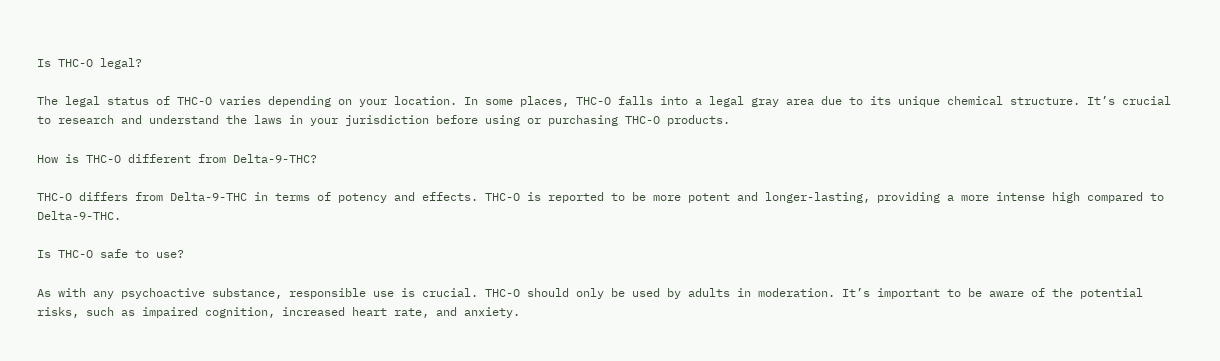Is THC-O legal?

The legal status of THC-O varies depending on your location. In some places, THC-O falls into a legal gray area due to its unique chemical structure. It’s crucial to research and understand the laws in your jurisdiction before using or purchasing THC-O products.

How is THC-O different from Delta-9-THC?

THC-O differs from Delta-9-THC in terms of potency and effects. THC-O is reported to be more potent and longer-lasting, providing a more intense high compared to Delta-9-THC.

Is THC-O safe to use?

As with any psychoactive substance, responsible use is crucial. THC-O should only be used by adults in moderation. It’s important to be aware of the potential risks, such as impaired cognition, increased heart rate, and anxiety.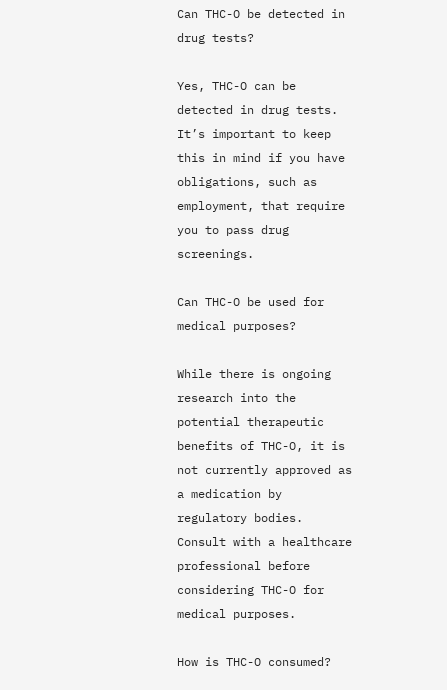Can THC-O be detected in drug tests?

Yes, THC-O can be detected in drug tests. It’s important to keep this in mind if you have obligations, such as employment, that require you to pass drug screenings.

Can THC-O be used for medical purposes?

While there is ongoing research into the potential therapeutic benefits of THC-O, it is not currently approved as a medication by regulatory bodies. Consult with a healthcare professional before considering THC-O for medical purposes.

How is THC-O consumed?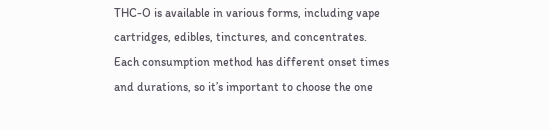THC-O is available in various forms, including vape cartridges, edibles, tinctures, and concentrates. Each consumption method has different onset times and durations, so it’s important to choose the one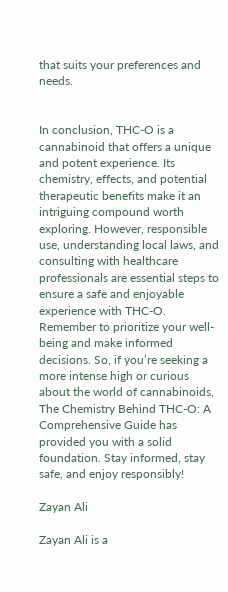that suits your preferences and needs.


In conclusion, THC-O is a cannabinoid that offers a unique and potent experience. Its chemistry, effects, and potential therapeutic benefits make it an intriguing compound worth exploring. However, responsible use, understanding local laws, and consulting with healthcare professionals are essential steps to ensure a safe and enjoyable experience with THC-O. Remember to prioritize your well-being and make informed decisions. So, if you’re seeking a more intense high or curious about the world of cannabinoids, The Chemistry Behind THC-O: A Comprehensive Guide has provided you with a solid foundation. Stay informed, stay safe, and enjoy responsibly!

Zayan Ali

Zayan Ali is a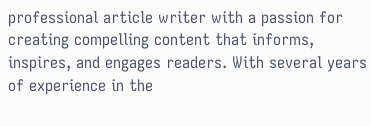professional article writer with a passion for creating compelling content that informs, inspires, and engages readers. With several years of experience in the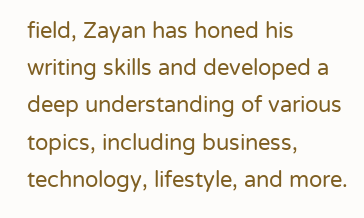field, Zayan has honed his writing skills and developed a deep understanding of various topics, including business, technology, lifestyle, and more.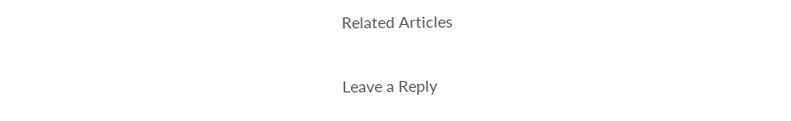Related Articles

Leave a Reply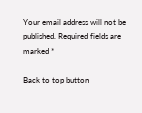Your email address will not be published. Required fields are marked *

Back to top button